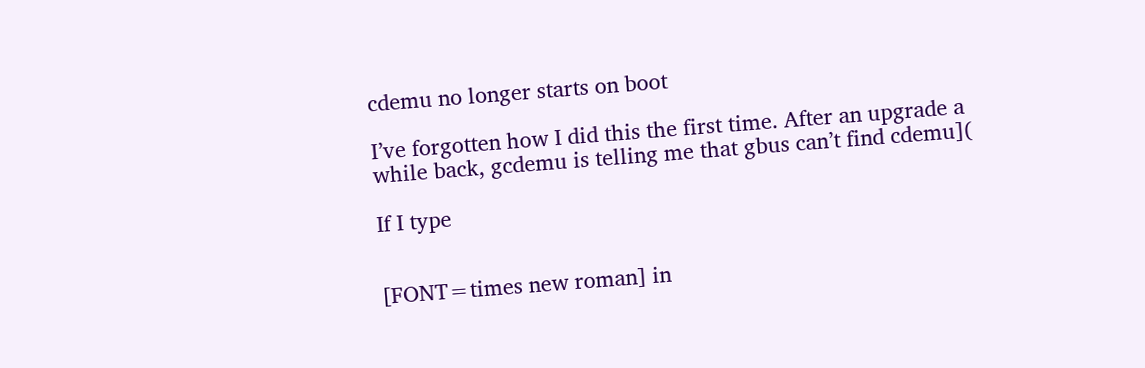cdemu no longer starts on boot

I’ve forgotten how I did this the first time. After an upgrade a while back, gcdemu is telling me that gbus can’t find cdemu](

If I type


[FONT=times new roman] in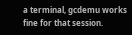a terminal, gcdemu works fine for that session.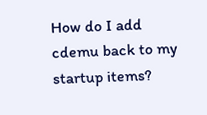How do I add cdemu back to my startup items?